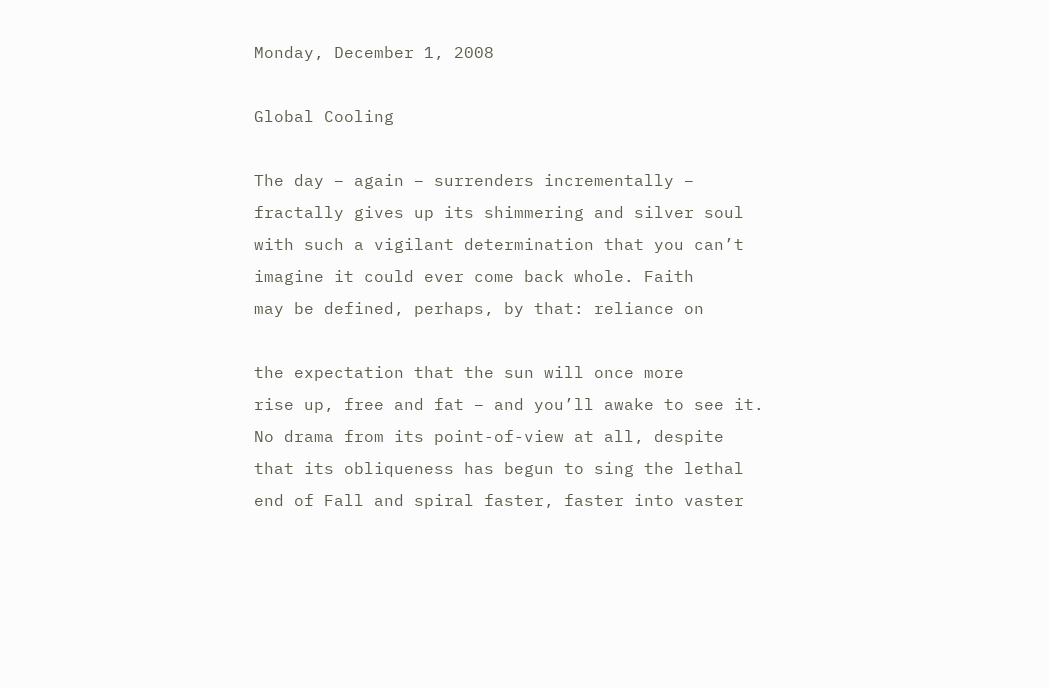Monday, December 1, 2008

Global Cooling

The day – again – surrenders incrementally –
fractally gives up its shimmering and silver soul
with such a vigilant determination that you can’t
imagine it could ever come back whole. Faith
may be defined, perhaps, by that: reliance on

the expectation that the sun will once more
rise up, free and fat – and you’ll awake to see it.
No drama from its point-of-view at all, despite
that its obliqueness has begun to sing the lethal
end of Fall and spiral faster, faster into vaster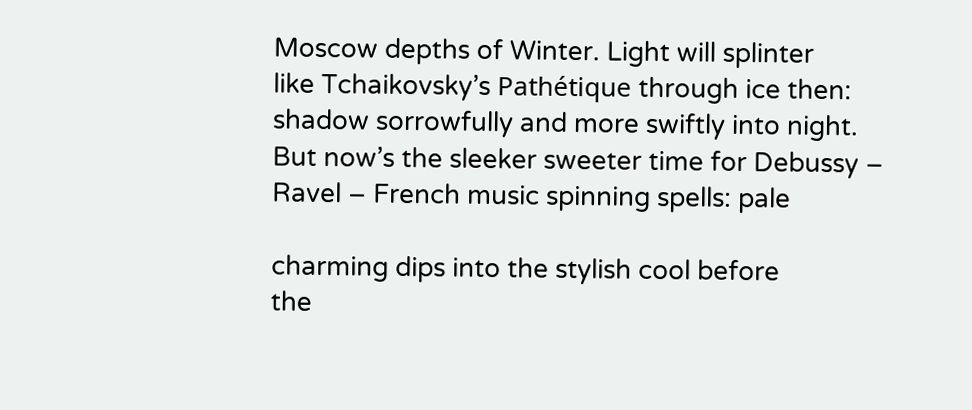Moscow depths of Winter. Light will splinter
like Tchaikovsky’s Pathétique through ice then:
shadow sorrowfully and more swiftly into night.
But now’s the sleeker sweeter time for Debussy –
Ravel – French music spinning spells: pale

charming dips into the stylish cool before
the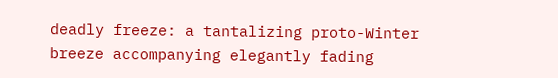deadly freeze: a tantalizing proto-Winter
breeze accompanying elegantly fading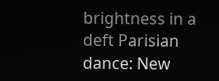brightness in a deft Parisian dance: New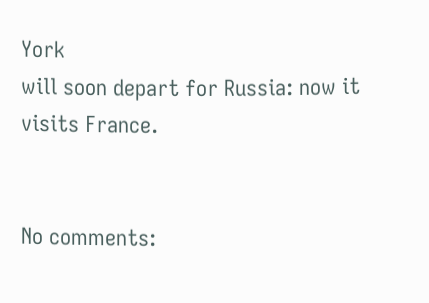York
will soon depart for Russia: now it visits France.


No comments: